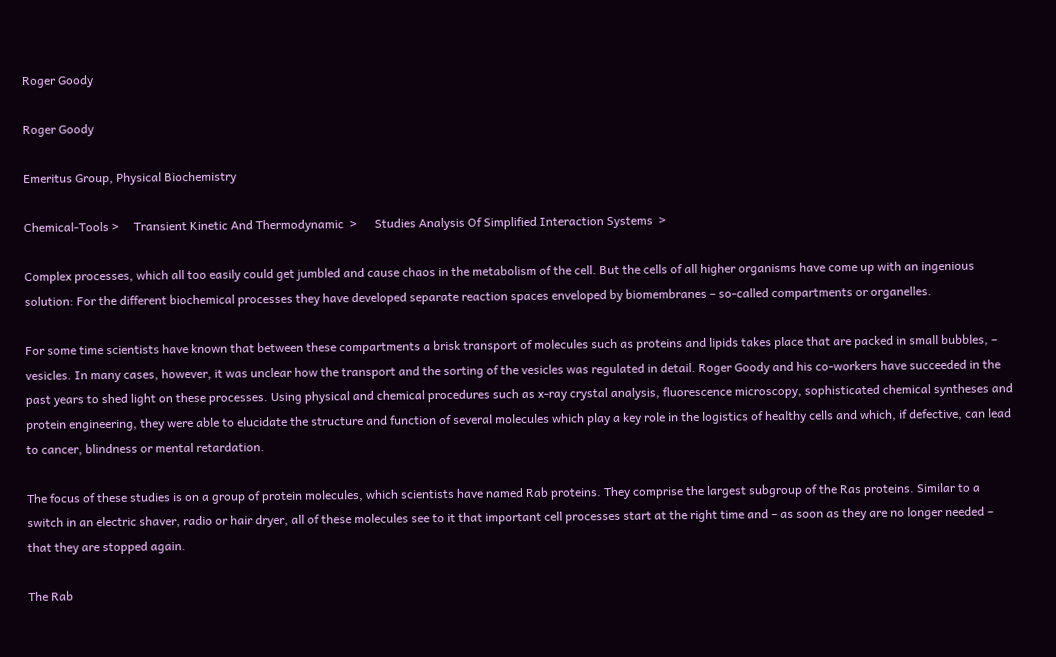Roger Goody

Roger Goody

Emeritus Group, Physical Biochemistry

Chemical-Tools >     Transient Kinetic And Thermodynamic  >      Studies Analysis Of Simplified Interaction Systems  >

Complex processes, which all too easily could get jumbled and cause chaos in the metabolism of the cell. But the cells of all higher organisms have come up with an ingenious solution: For the different biochemical processes they have developed separate reaction spaces enveloped by biomembranes – so-called compartments or organelles.

For some time scientists have known that between these compartments a brisk transport of molecules such as proteins and lipids takes place that are packed in small bubbles, – vesicles. In many cases, however, it was unclear how the transport and the sorting of the vesicles was regulated in detail. Roger Goody and his co-workers have succeeded in the past years to shed light on these processes. Using physical and chemical procedures such as x-ray crystal analysis, fluorescence microscopy, sophisticated chemical syntheses and protein engineering, they were able to elucidate the structure and function of several molecules which play a key role in the logistics of healthy cells and which, if defective, can lead to cancer, blindness or mental retardation.

The focus of these studies is on a group of protein molecules, which scientists have named Rab proteins. They comprise the largest subgroup of the Ras proteins. Similar to a switch in an electric shaver, radio or hair dryer, all of these molecules see to it that important cell processes start at the right time and – as soon as they are no longer needed – that they are stopped again.

The Rab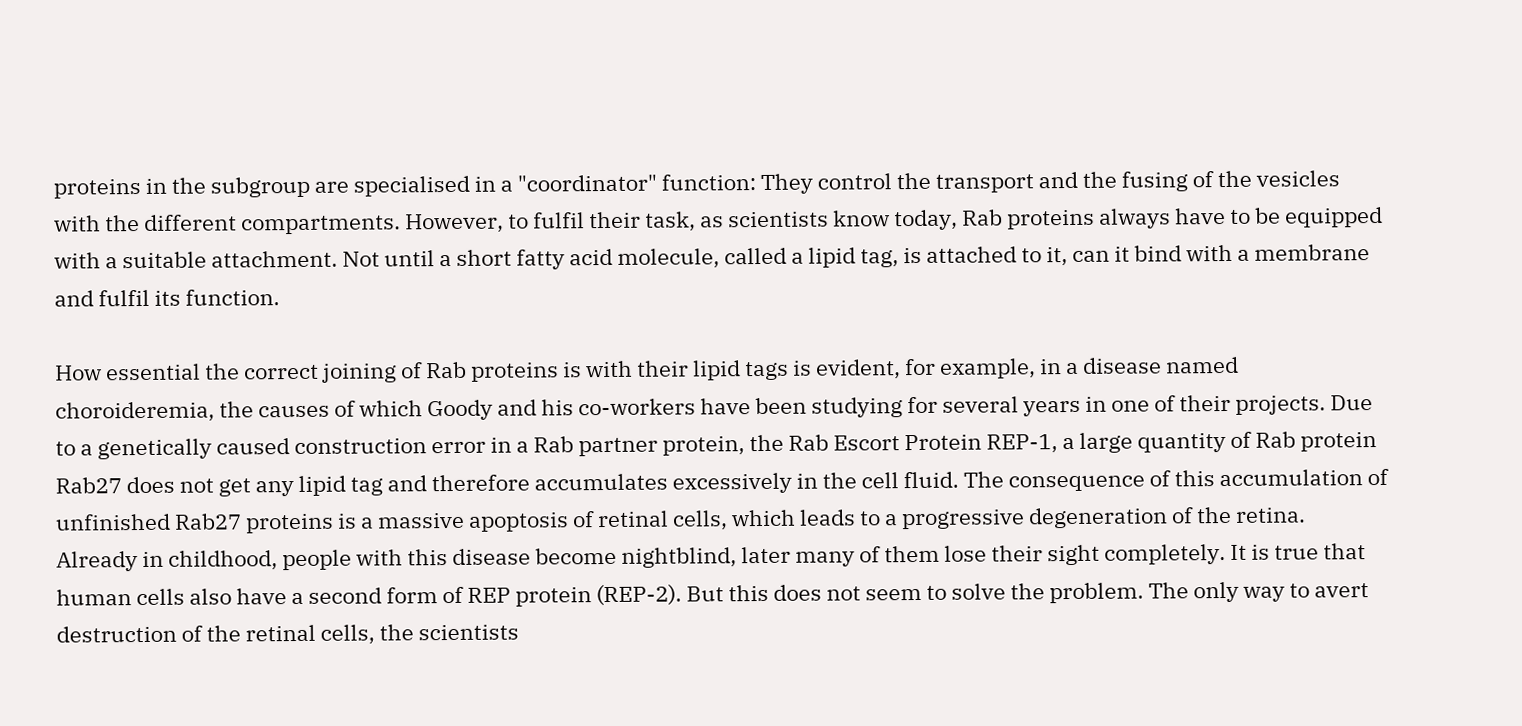proteins in the subgroup are specialised in a "coordinator" function: They control the transport and the fusing of the vesicles with the different compartments. However, to fulfil their task, as scientists know today, Rab proteins always have to be equipped with a suitable attachment. Not until a short fatty acid molecule, called a lipid tag, is attached to it, can it bind with a membrane and fulfil its function.

How essential the correct joining of Rab proteins is with their lipid tags is evident, for example, in a disease named choroideremia, the causes of which Goody and his co-workers have been studying for several years in one of their projects. Due to a genetically caused construction error in a Rab partner protein, the Rab Escort Protein REP-1, a large quantity of Rab protein Rab27 does not get any lipid tag and therefore accumulates excessively in the cell fluid. The consequence of this accumulation of unfinished Rab27 proteins is a massive apoptosis of retinal cells, which leads to a progressive degeneration of the retina. Already in childhood, people with this disease become nightblind, later many of them lose their sight completely. It is true that human cells also have a second form of REP protein (REP-2). But this does not seem to solve the problem. The only way to avert destruction of the retinal cells, the scientists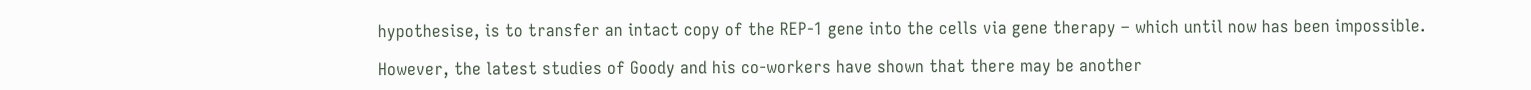hypothesise, is to transfer an intact copy of the REP-1 gene into the cells via gene therapy – which until now has been impossible.

However, the latest studies of Goody and his co-workers have shown that there may be another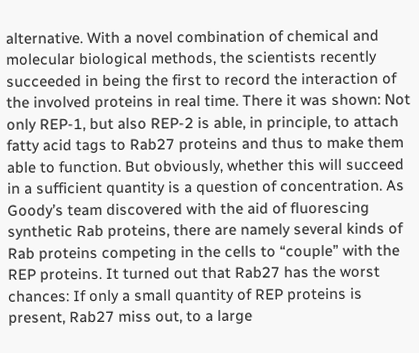alternative. With a novel combination of chemical and molecular biological methods, the scientists recently succeeded in being the first to record the interaction of the involved proteins in real time. There it was shown: Not only REP-1, but also REP-2 is able, in principle, to attach fatty acid tags to Rab27 proteins and thus to make them able to function. But obviously, whether this will succeed in a sufficient quantity is a question of concentration. As Goody’s team discovered with the aid of fluorescing synthetic Rab proteins, there are namely several kinds of Rab proteins competing in the cells to “couple” with the REP proteins. It turned out that Rab27 has the worst chances: If only a small quantity of REP proteins is present, Rab27 miss out, to a large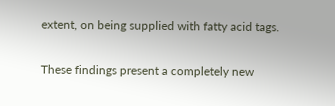extent, on being supplied with fatty acid tags.

These findings present a completely new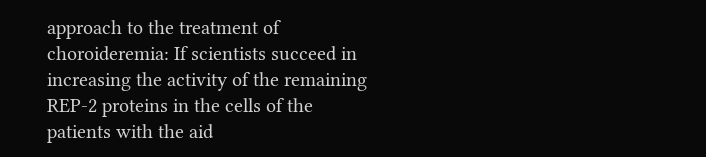approach to the treatment of choroideremia: If scientists succeed in increasing the activity of the remaining REP-2 proteins in the cells of the patients with the aid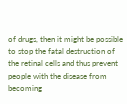of drugs, then it might be possible to stop the fatal destruction of the retinal cells and thus prevent people with the disease from becoming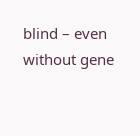blind – even without gene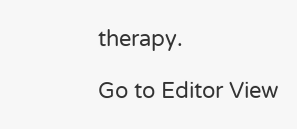therapy.

Go to Editor View